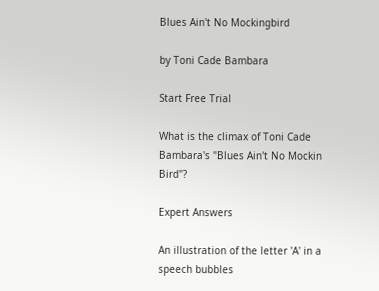Blues Ain't No Mockingbird

by Toni Cade Bambara

Start Free Trial

What is the climax of Toni Cade Bambara's "Blues Ain't No Mockin Bird"?

Expert Answers

An illustration of the letter 'A' in a speech bubbles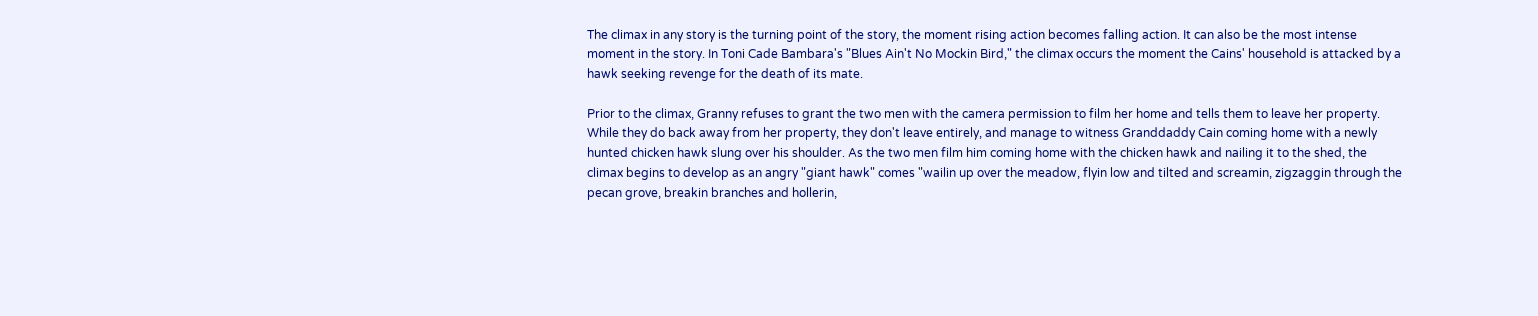The climax in any story is the turning point of the story, the moment rising action becomes falling action. It can also be the most intense moment in the story. In Toni Cade Bambara's "Blues Ain't No Mockin Bird," the climax occurs the moment the Cains' household is attacked by a hawk seeking revenge for the death of its mate.

Prior to the climax, Granny refuses to grant the two men with the camera permission to film her home and tells them to leave her property. While they do back away from her property, they don't leave entirely, and manage to witness Granddaddy Cain coming home with a newly hunted chicken hawk slung over his shoulder. As the two men film him coming home with the chicken hawk and nailing it to the shed, the climax begins to develop as an angry "giant hawk" comes "wailin up over the meadow, flyin low and tilted and screamin, zigzaggin through the pecan grove, breakin branches and hollerin,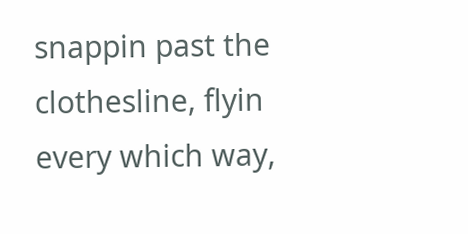snappin past the clothesline, flyin every which way,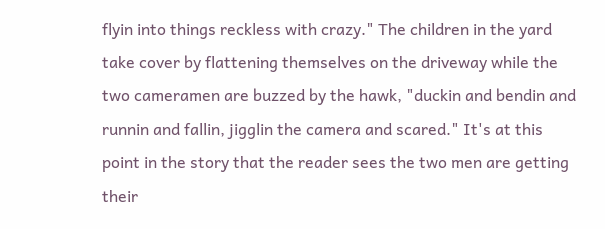flyin into things reckless with crazy." The children in the yard take cover by flattening themselves on the driveway while the two cameramen are buzzed by the hawk, "duckin and bendin and runnin and fallin, jigglin the camera and scared." It's at this point in the story that the reader sees the two men are getting their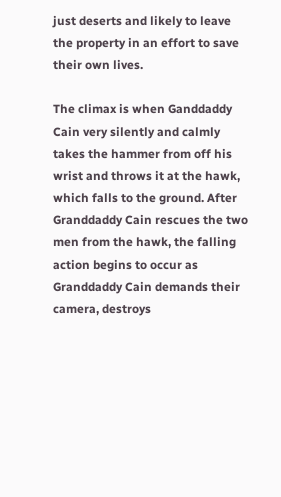just deserts and likely to leave the property in an effort to save their own lives.

The climax is when Ganddaddy Cain very silently and calmly takes the hammer from off his wrist and throws it at the hawk, which falls to the ground. After Granddaddy Cain rescues the two men from the hawk, the falling action begins to occur as Granddaddy Cain demands their camera, destroys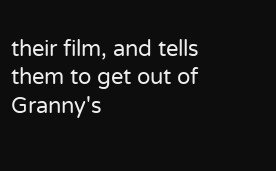their film, and tells them to get out of Granny's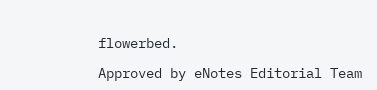flowerbed.

Approved by eNotes Editorial Team